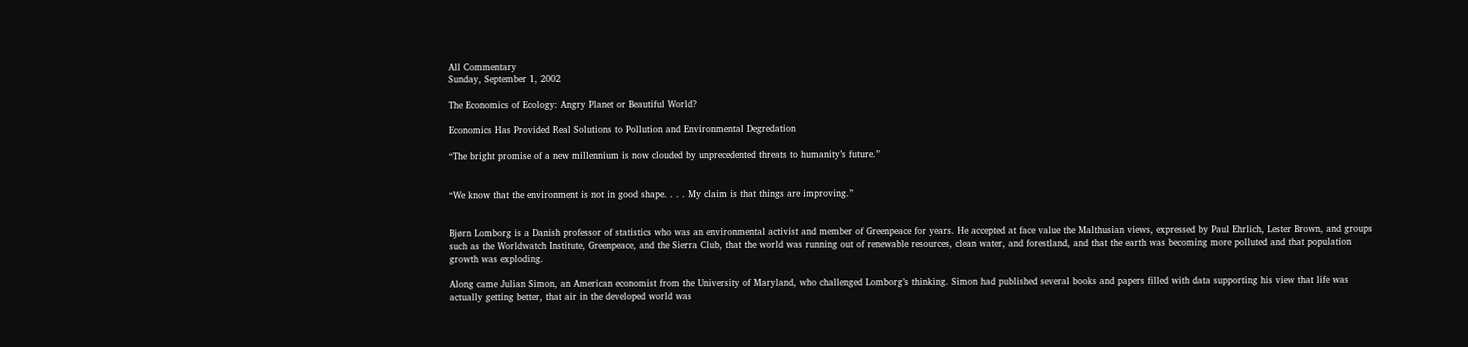All Commentary
Sunday, September 1, 2002

The Economics of Ecology: Angry Planet or Beautiful World?

Economics Has Provided Real Solutions to Pollution and Environmental Degredation

“The bright promise of a new millennium is now clouded by unprecedented threats to humanity’s future.”


“We know that the environment is not in good shape. . . . My claim is that things are improving.”


Bjørn Lomborg is a Danish professor of statistics who was an environmental activist and member of Greenpeace for years. He accepted at face value the Malthusian views, expressed by Paul Ehrlich, Lester Brown, and groups such as the Worldwatch Institute, Greenpeace, and the Sierra Club, that the world was running out of renewable resources, clean water, and forestland, and that the earth was becoming more polluted and that population growth was exploding.

Along came Julian Simon, an American economist from the University of Maryland, who challenged Lomborg’s thinking. Simon had published several books and papers filled with data supporting his view that life was actually getting better, that air in the developed world was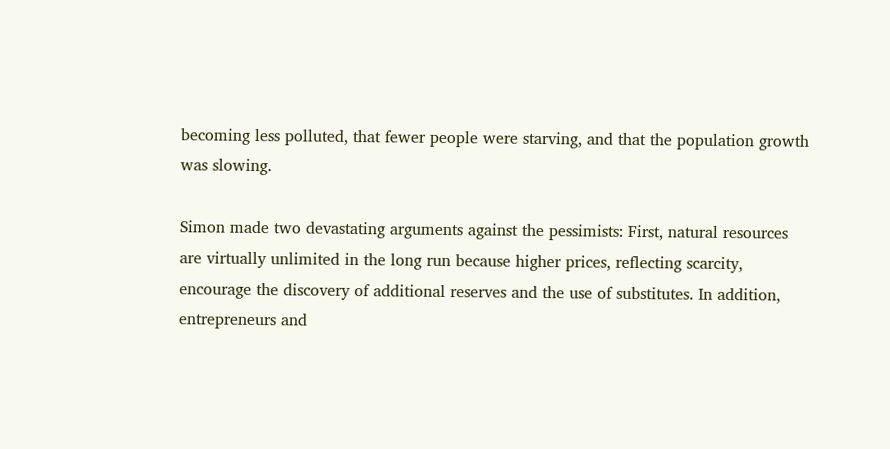becoming less polluted, that fewer people were starving, and that the population growth was slowing.

Simon made two devastating arguments against the pessimists: First, natural resources are virtually unlimited in the long run because higher prices, reflecting scarcity, encourage the discovery of additional reserves and the use of substitutes. In addition, entrepreneurs and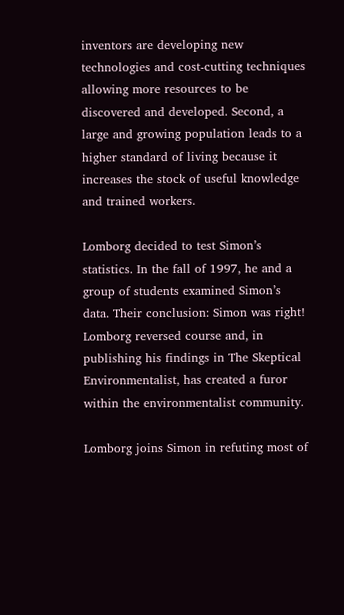inventors are developing new technologies and cost-cutting techniques allowing more resources to be discovered and developed. Second, a large and growing population leads to a higher standard of living because it increases the stock of useful knowledge and trained workers.

Lomborg decided to test Simon’s statistics. In the fall of 1997, he and a group of students examined Simon’s data. Their conclusion: Simon was right! Lomborg reversed course and, in publishing his findings in The Skeptical Environmentalist, has created a furor within the environmentalist community.

Lomborg joins Simon in refuting most of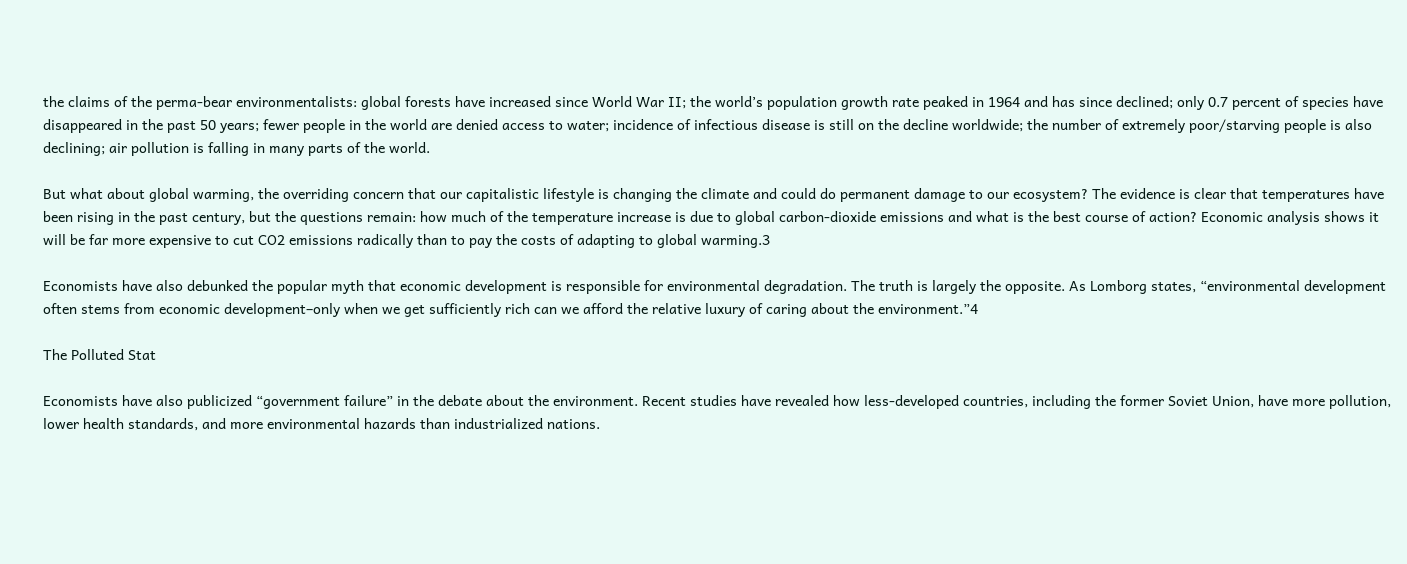the claims of the perma-bear environmentalists: global forests have increased since World War II; the world’s population growth rate peaked in 1964 and has since declined; only 0.7 percent of species have disappeared in the past 50 years; fewer people in the world are denied access to water; incidence of infectious disease is still on the decline worldwide; the number of extremely poor/starving people is also declining; air pollution is falling in many parts of the world.

But what about global warming, the overriding concern that our capitalistic lifestyle is changing the climate and could do permanent damage to our ecosystem? The evidence is clear that temperatures have been rising in the past century, but the questions remain: how much of the temperature increase is due to global carbon-dioxide emissions and what is the best course of action? Economic analysis shows it will be far more expensive to cut CO2 emissions radically than to pay the costs of adapting to global warming.3

Economists have also debunked the popular myth that economic development is responsible for environmental degradation. The truth is largely the opposite. As Lomborg states, “environmental development often stems from economic development–only when we get sufficiently rich can we afford the relative luxury of caring about the environment.”4

The Polluted Stat

Economists have also publicized “government failure” in the debate about the environment. Recent studies have revealed how less-developed countries, including the former Soviet Union, have more pollution, lower health standards, and more environmental hazards than industrialized nations.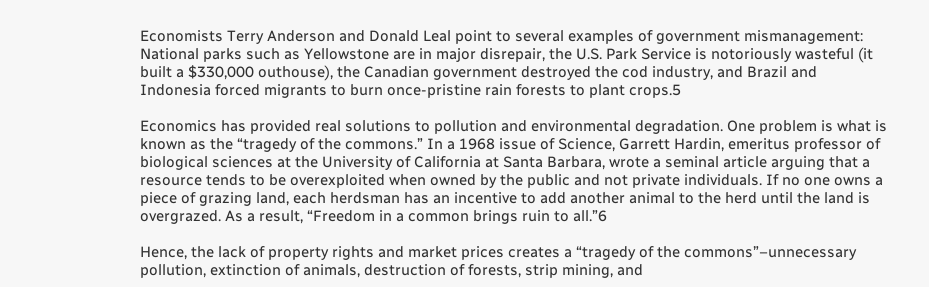Economists Terry Anderson and Donald Leal point to several examples of government mismanagement: National parks such as Yellowstone are in major disrepair, the U.S. Park Service is notoriously wasteful (it built a $330,000 outhouse), the Canadian government destroyed the cod industry, and Brazil and Indonesia forced migrants to burn once-pristine rain forests to plant crops.5

Economics has provided real solutions to pollution and environmental degradation. One problem is what is known as the “tragedy of the commons.” In a 1968 issue of Science, Garrett Hardin, emeritus professor of biological sciences at the University of California at Santa Barbara, wrote a seminal article arguing that a resource tends to be overexploited when owned by the public and not private individuals. If no one owns a piece of grazing land, each herdsman has an incentive to add another animal to the herd until the land is overgrazed. As a result, “Freedom in a common brings ruin to all.”6

Hence, the lack of property rights and market prices creates a “tragedy of the commons”–unnecessary pollution, extinction of animals, destruction of forests, strip mining, and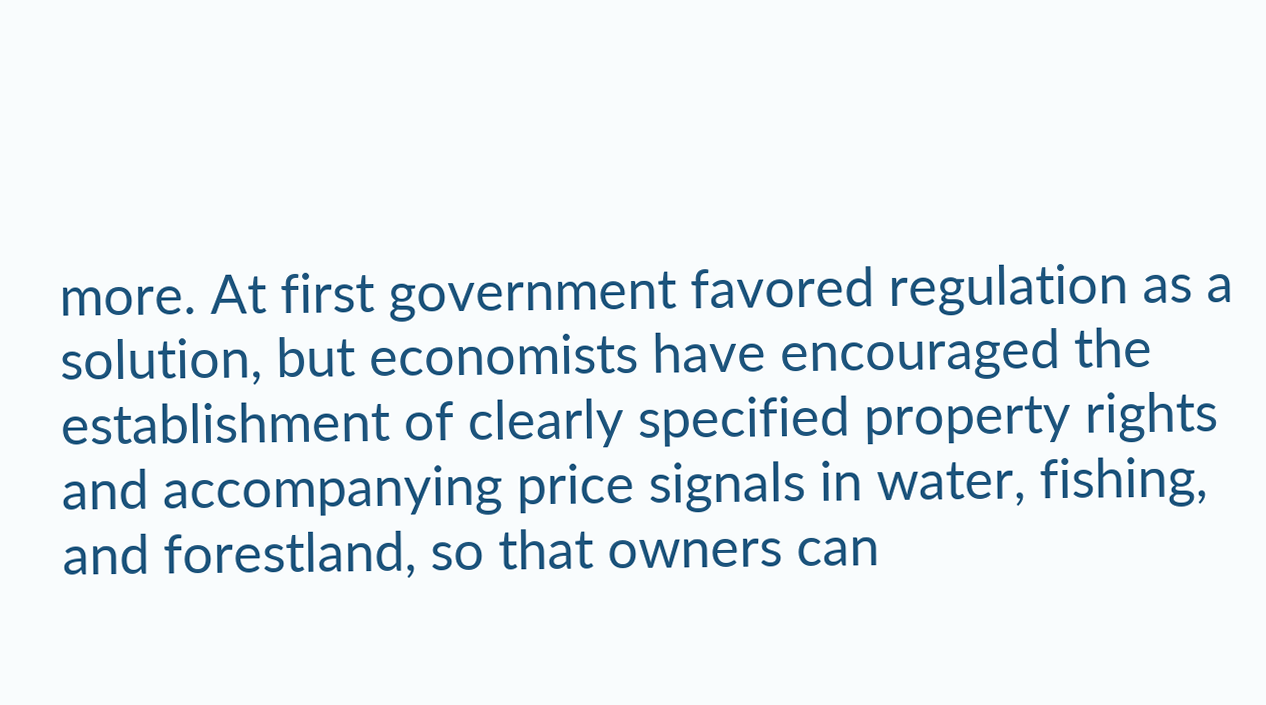more. At first government favored regulation as a solution, but economists have encouraged the establishment of clearly specified property rights and accompanying price signals in water, fishing, and forestland, so that owners can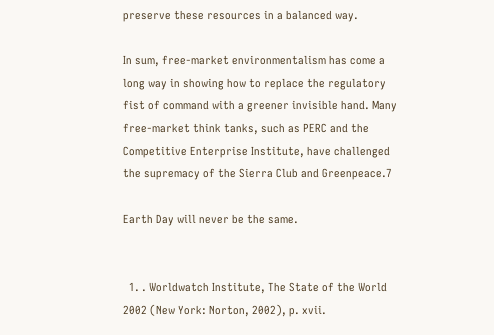preserve these resources in a balanced way.

In sum, free-market environmentalism has come a long way in showing how to replace the regulatory fist of command with a greener invisible hand. Many free-market think tanks, such as PERC and the Competitive Enterprise Institute, have challenged the supremacy of the Sierra Club and Greenpeace.7

Earth Day will never be the same.


  1. . Worldwatch Institute, The State of the World 2002 (New York: Norton, 2002), p. xvii.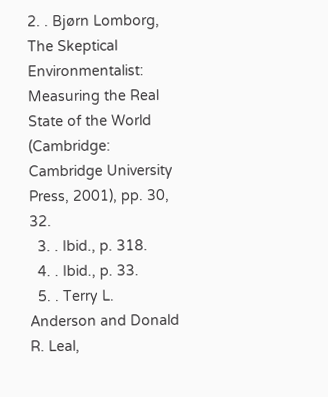2. . Bjørn Lomborg, The Skeptical Environmentalist: Measuring the Real State of the World (Cambridge: Cambridge University Press, 2001), pp. 30, 32.
  3. . Ibid., p. 318.
  4. . Ibid., p. 33.
  5. . Terry L. Anderson and Donald R. Leal,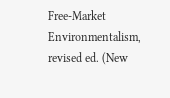Free-Market Environmentalism, revised ed. (New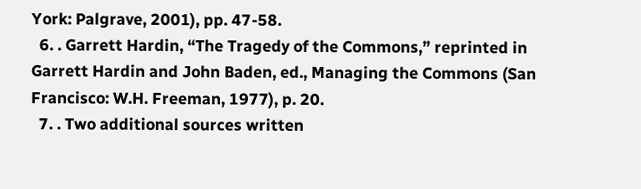York: Palgrave, 2001), pp. 47-58.
  6. . Garrett Hardin, “The Tragedy of the Commons,” reprinted in Garrett Hardin and John Baden, ed., Managing the Commons (San Francisco: W.H. Freeman, 1977), p. 20.
  7. . Two additional sources written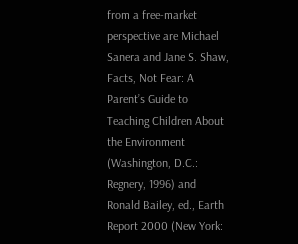from a free-market perspective are Michael Sanera and Jane S. Shaw, Facts, Not Fear: A Parent’s Guide to Teaching Children About the Environment (Washington, D.C.: Regnery, 1996) and Ronald Bailey, ed., Earth Report 2000 (New York: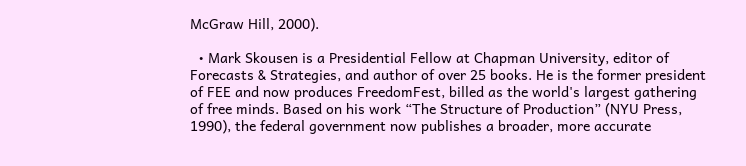McGraw Hill, 2000).

  • Mark Skousen is a Presidential Fellow at Chapman University, editor of Forecasts & Strategies, and author of over 25 books. He is the former president of FEE and now produces FreedomFest, billed as the world's largest gathering of free minds. Based on his work “The Structure of Production” (NYU Press, 1990), the federal government now publishes a broader, more accurate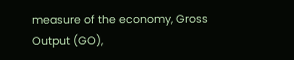measure of the economy, Gross Output (GO),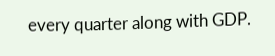every quarter along with GDP.